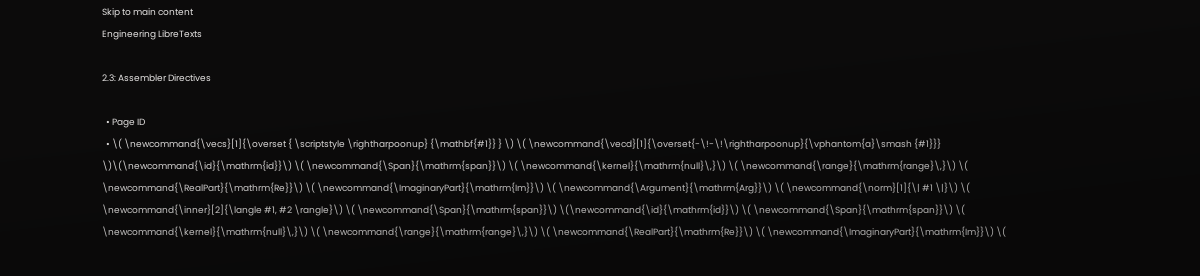Skip to main content
Engineering LibreTexts

2.3: Assembler Directives

  • Page ID
  • \( \newcommand{\vecs}[1]{\overset { \scriptstyle \rightharpoonup} {\mathbf{#1}} } \) \( \newcommand{\vecd}[1]{\overset{-\!-\!\rightharpoonup}{\vphantom{a}\smash {#1}}} \)\(\newcommand{\id}{\mathrm{id}}\) \( \newcommand{\Span}{\mathrm{span}}\) \( \newcommand{\kernel}{\mathrm{null}\,}\) \( \newcommand{\range}{\mathrm{range}\,}\) \( \newcommand{\RealPart}{\mathrm{Re}}\) \( \newcommand{\ImaginaryPart}{\mathrm{Im}}\) \( \newcommand{\Argument}{\mathrm{Arg}}\) \( \newcommand{\norm}[1]{\| #1 \|}\) \( \newcommand{\inner}[2]{\langle #1, #2 \rangle}\) \( \newcommand{\Span}{\mathrm{span}}\) \(\newcommand{\id}{\mathrm{id}}\) \( \newcommand{\Span}{\mathrm{span}}\) \( \newcommand{\kernel}{\mathrm{null}\,}\) \( \newcommand{\range}{\mathrm{range}\,}\) \( \newcommand{\RealPart}{\mathrm{Re}}\) \( \newcommand{\ImaginaryPart}{\mathrm{Im}}\) \(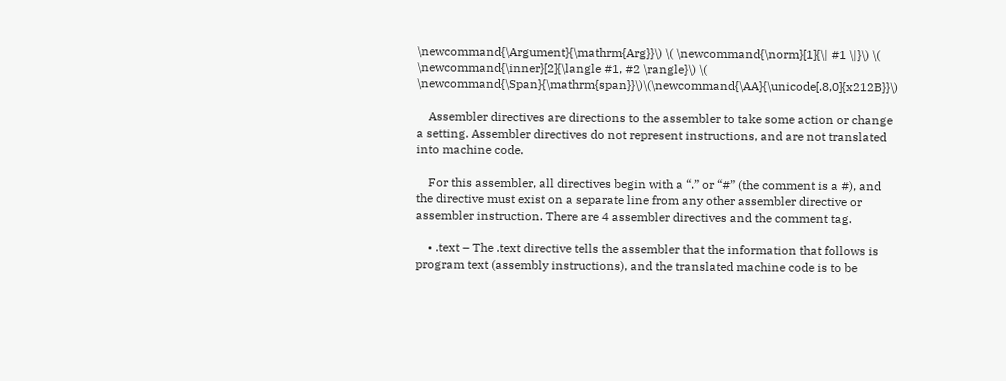\newcommand{\Argument}{\mathrm{Arg}}\) \( \newcommand{\norm}[1]{\| #1 \|}\) \( \newcommand{\inner}[2]{\langle #1, #2 \rangle}\) \( \newcommand{\Span}{\mathrm{span}}\)\(\newcommand{\AA}{\unicode[.8,0]{x212B}}\)

    Assembler directives are directions to the assembler to take some action or change a setting. Assembler directives do not represent instructions, and are not translated into machine code.

    For this assembler, all directives begin with a “.” or “#” (the comment is a #), and the directive must exist on a separate line from any other assembler directive or assembler instruction. There are 4 assembler directives and the comment tag.

    • .text – The .text directive tells the assembler that the information that follows is program text (assembly instructions), and the translated machine code is to be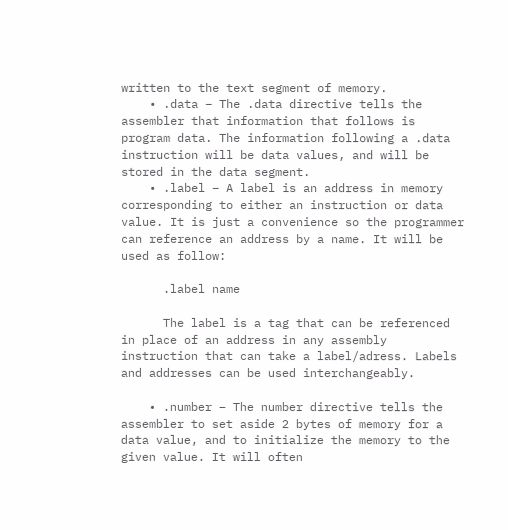written to the text segment of memory.
    • .data – The .data directive tells the assembler that information that follows is program data. The information following a .data instruction will be data values, and will be stored in the data segment.
    • .label – A label is an address in memory corresponding to either an instruction or data value. It is just a convenience so the programmer can reference an address by a name. It will be used as follow:

      .label name

      The label is a tag that can be referenced in place of an address in any assembly instruction that can take a label/adress. Labels and addresses can be used interchangeably.

    • .number – The number directive tells the assembler to set aside 2 bytes of memory for a data value, and to initialize the memory to the given value. It will often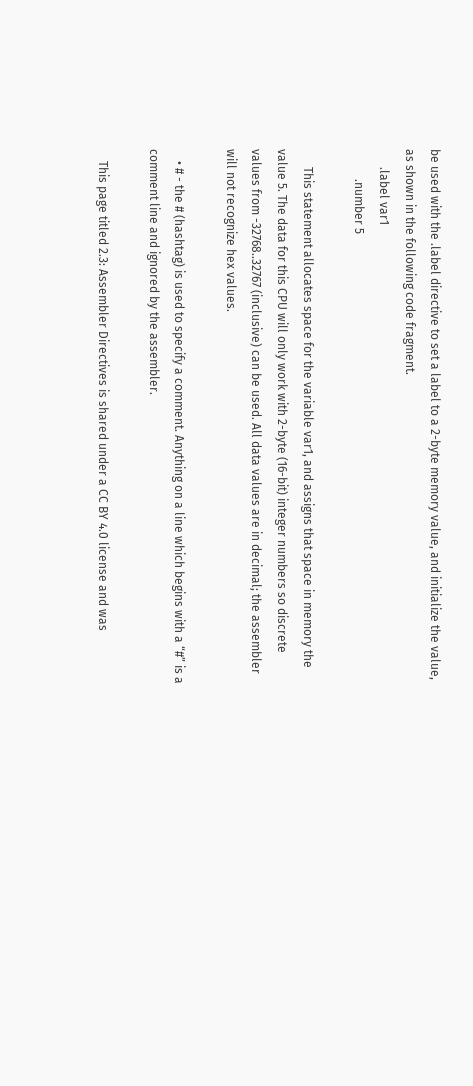be used with the .label directive to set a label to a 2-byte memory value, and initialize the value, as shown in the following code fragment.
      .label var1
          .number 5

      This statement allocates space for the variable var1, and assigns that space in memory the value 5. The data for this CPU will only work with 2-byte (16-bit) integer numbers so discrete values from -32768..32767 (inclusive) can be used. All data values are in decimal; the assembler will not recognize hex values.

    • # - the # (hashtag) is used to specify a comment. Anything on a line which begins with a “#” is a comment line and ignored by the assembler.

    This page titled 2.3: Assembler Directives is shared under a CC BY 4.0 license and was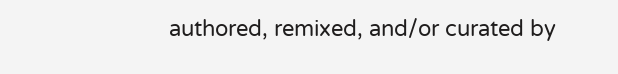authored, remixed, and/or curated by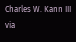Charles W. Kann III via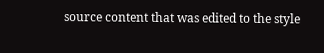source content that was edited to the style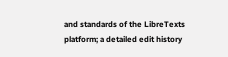and standards of the LibreTexts platform; a detailed edit history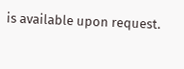is available upon request.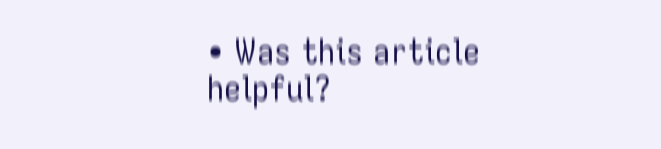• Was this article helpful?